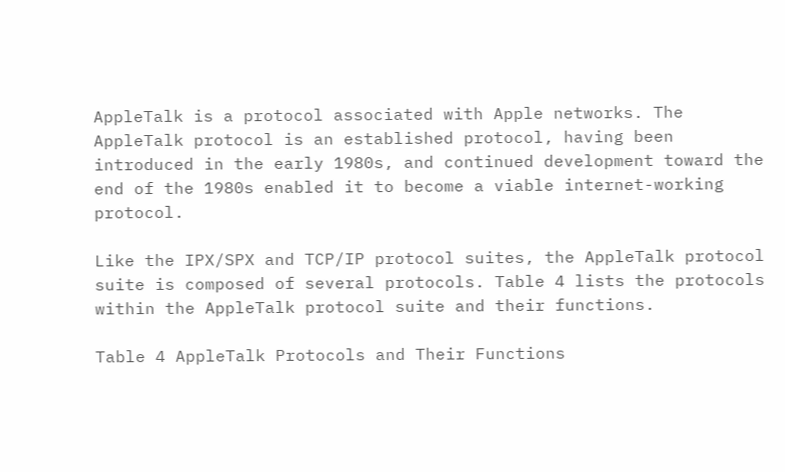AppleTalk is a protocol associated with Apple networks. The AppleTalk protocol is an established protocol, having been introduced in the early 1980s, and continued development toward the end of the 1980s enabled it to become a viable internet-working protocol.

Like the IPX/SPX and TCP/IP protocol suites, the AppleTalk protocol suite is composed of several protocols. Table 4 lists the protocols within the AppleTalk protocol suite and their functions.

Table 4 AppleTalk Protocols and Their Functions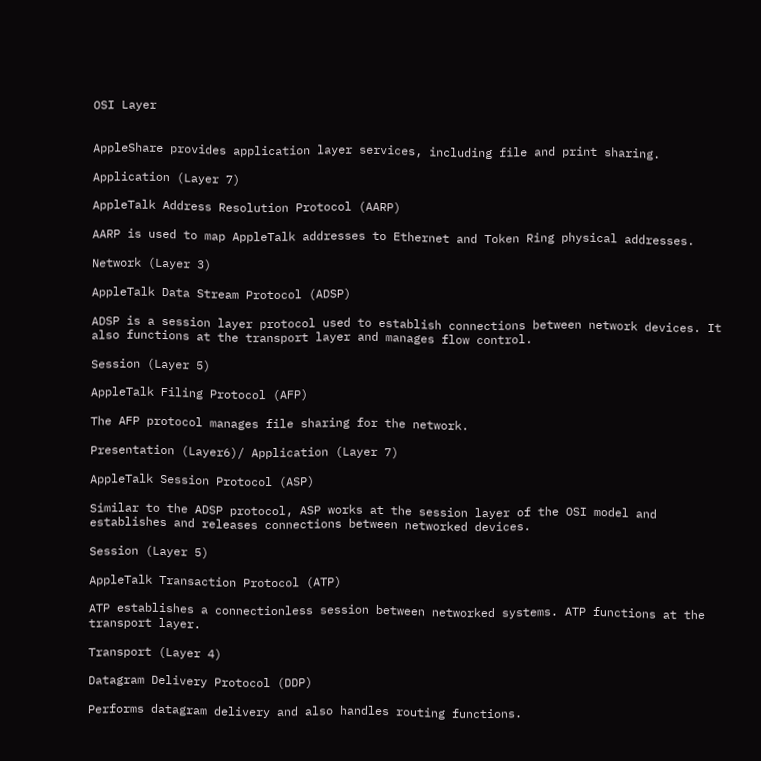OSI Layer


AppleShare provides application layer services, including file and print sharing.

Application (Layer 7)

AppleTalk Address Resolution Protocol (AARP)

AARP is used to map AppleTalk addresses to Ethernet and Token Ring physical addresses.

Network (Layer 3)

AppleTalk Data Stream Protocol (ADSP)

ADSP is a session layer protocol used to establish connections between network devices. It also functions at the transport layer and manages flow control.

Session (Layer 5)

AppleTalk Filing Protocol (AFP)

The AFP protocol manages file sharing for the network.

Presentation (Layer6)/ Application (Layer 7)

AppleTalk Session Protocol (ASP)

Similar to the ADSP protocol, ASP works at the session layer of the OSI model and establishes and releases connections between networked devices.

Session (Layer 5)

AppleTalk Transaction Protocol (ATP)

ATP establishes a connectionless session between networked systems. ATP functions at the transport layer.

Transport (Layer 4)

Datagram Delivery Protocol (DDP)

Performs datagram delivery and also handles routing functions.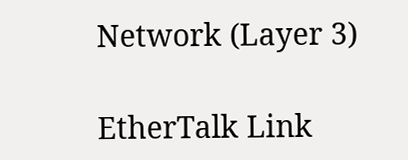Network (Layer 3)

EtherTalk Link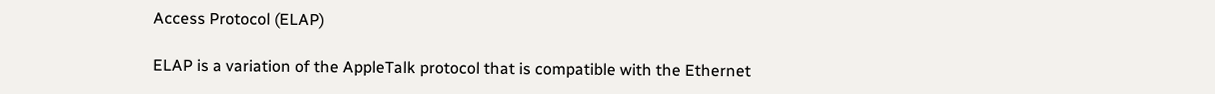Access Protocol (ELAP)

ELAP is a variation of the AppleTalk protocol that is compatible with the Ethernet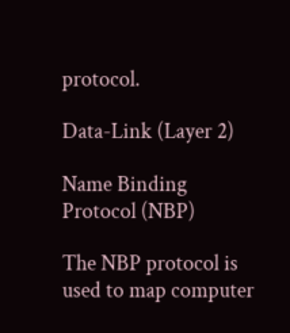protocol.

Data-Link (Layer 2)

Name Binding Protocol (NBP)

The NBP protocol is used to map computer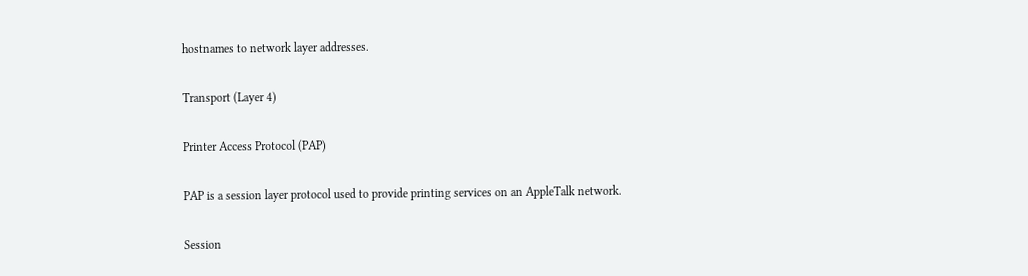hostnames to network layer addresses.

Transport (Layer 4)

Printer Access Protocol (PAP)

PAP is a session layer protocol used to provide printing services on an AppleTalk network.

Session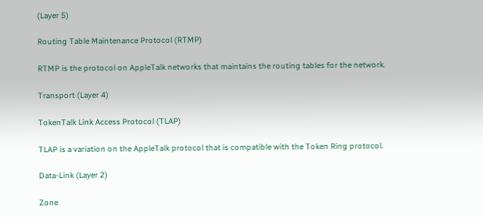(Layer 5)

Routing Table Maintenance Protocol (RTMP)

RTMP is the protocol on AppleTalk networks that maintains the routing tables for the network.

Transport (Layer 4)

TokenTalk Link Access Protocol (TLAP)

TLAP is a variation on the AppleTalk protocol that is compatible with the Token Ring protocol.

Data-Link (Layer 2)

Zone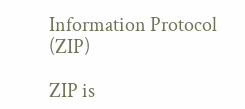Information Protocol (ZIP)

ZIP is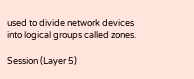used to divide network devices into logical groups called zones.

Session (Layer 5)